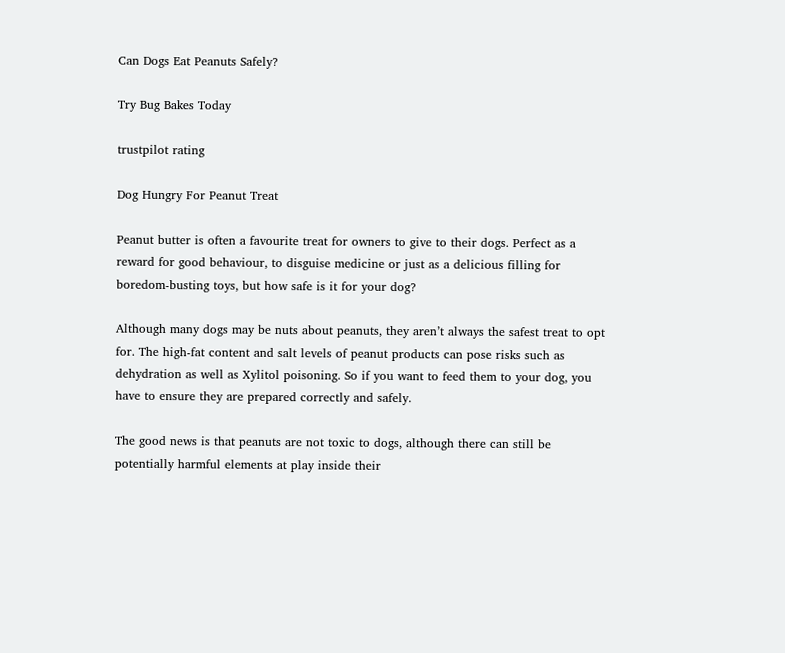Can Dogs Eat Peanuts Safely?

Try Bug Bakes Today

trustpilot rating

Dog Hungry For Peanut Treat

Peanut butter is often a favourite treat for owners to give to their dogs. Perfect as a reward for good behaviour, to disguise medicine or just as a delicious filling for boredom-busting toys, but how safe is it for your dog?

Although many dogs may be nuts about peanuts, they aren’t always the safest treat to opt for. The high-fat content and salt levels of peanut products can pose risks such as dehydration as well as Xylitol poisoning. So if you want to feed them to your dog, you have to ensure they are prepared correctly and safely.

The good news is that peanuts are not toxic to dogs, although there can still be potentially harmful elements at play inside their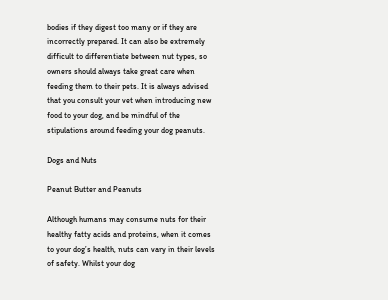bodies if they digest too many or if they are incorrectly prepared. It can also be extremely difficult to differentiate between nut types, so owners should always take great care when feeding them to their pets. It is always advised that you consult your vet when introducing new food to your dog, and be mindful of the stipulations around feeding your dog peanuts.

Dogs and Nuts

Peanut Butter and Peanuts

Although humans may consume nuts for their healthy fatty acids and proteins, when it comes to your dog’s health, nuts can vary in their levels of safety. Whilst your dog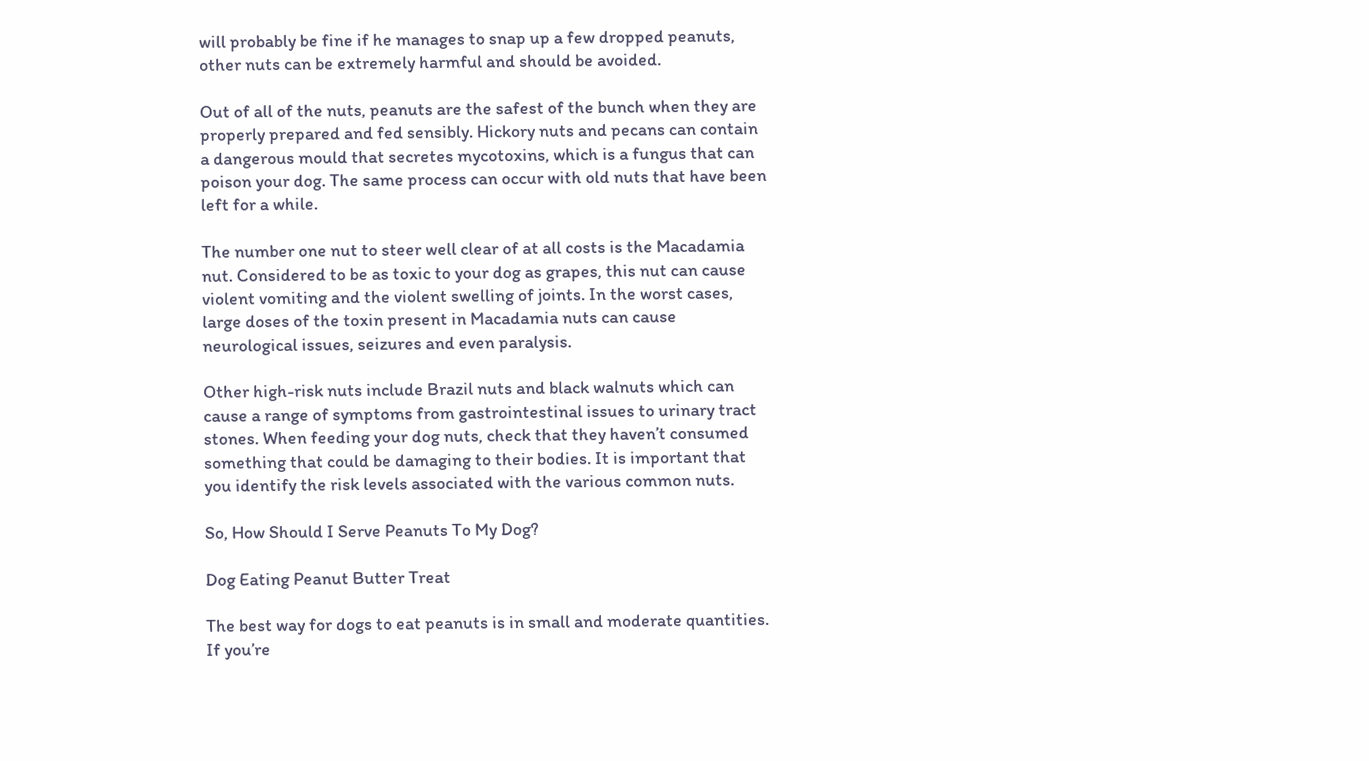will probably be fine if he manages to snap up a few dropped peanuts, other nuts can be extremely harmful and should be avoided.

Out of all of the nuts, peanuts are the safest of the bunch when they are properly prepared and fed sensibly. Hickory nuts and pecans can contain a dangerous mould that secretes mycotoxins, which is a fungus that can poison your dog. The same process can occur with old nuts that have been left for a while.

The number one nut to steer well clear of at all costs is the Macadamia nut. Considered to be as toxic to your dog as grapes, this nut can cause violent vomiting and the violent swelling of joints. In the worst cases, large doses of the toxin present in Macadamia nuts can cause neurological issues, seizures and even paralysis.

Other high-risk nuts include Brazil nuts and black walnuts which can cause a range of symptoms from gastrointestinal issues to urinary tract stones. When feeding your dog nuts, check that they haven’t consumed something that could be damaging to their bodies. It is important that you identify the risk levels associated with the various common nuts.

So, How Should I Serve Peanuts To My Dog?

Dog Eating Peanut Butter Treat

The best way for dogs to eat peanuts is in small and moderate quantities. If you’re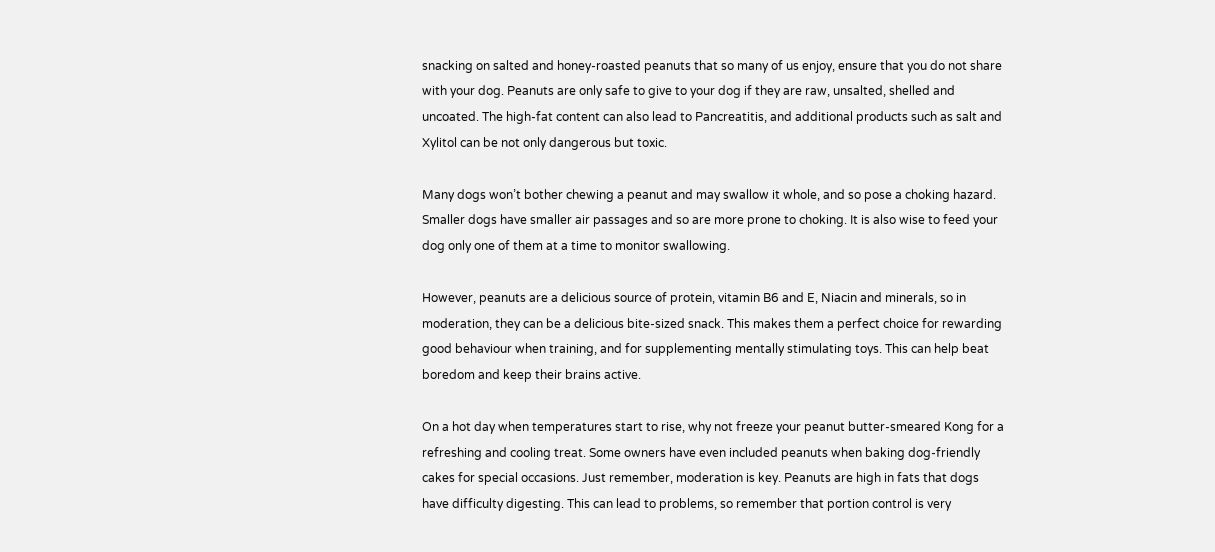snacking on salted and honey-roasted peanuts that so many of us enjoy, ensure that you do not share with your dog. Peanuts are only safe to give to your dog if they are raw, unsalted, shelled and uncoated. The high-fat content can also lead to Pancreatitis, and additional products such as salt and Xylitol can be not only dangerous but toxic.

Many dogs won’t bother chewing a peanut and may swallow it whole, and so pose a choking hazard. Smaller dogs have smaller air passages and so are more prone to choking. It is also wise to feed your dog only one of them at a time to monitor swallowing.

However, peanuts are a delicious source of protein, vitamin B6 and E, Niacin and minerals, so in moderation, they can be a delicious bite-sized snack. This makes them a perfect choice for rewarding good behaviour when training, and for supplementing mentally stimulating toys. This can help beat boredom and keep their brains active.

On a hot day when temperatures start to rise, why not freeze your peanut butter-smeared Kong for a refreshing and cooling treat. Some owners have even included peanuts when baking dog-friendly cakes for special occasions. Just remember, moderation is key. Peanuts are high in fats that dogs have difficulty digesting. This can lead to problems, so remember that portion control is very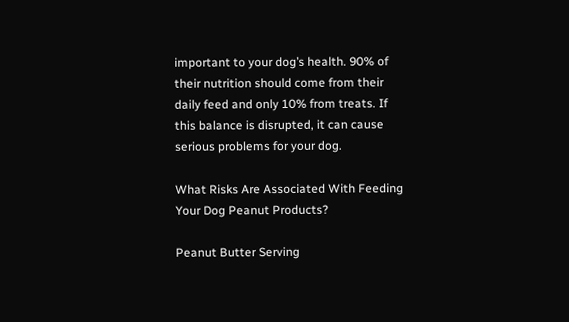important to your dog’s health. 90% of their nutrition should come from their daily feed and only 10% from treats. If this balance is disrupted, it can cause serious problems for your dog.

What Risks Are Associated With Feeding Your Dog Peanut Products?

Peanut Butter Serving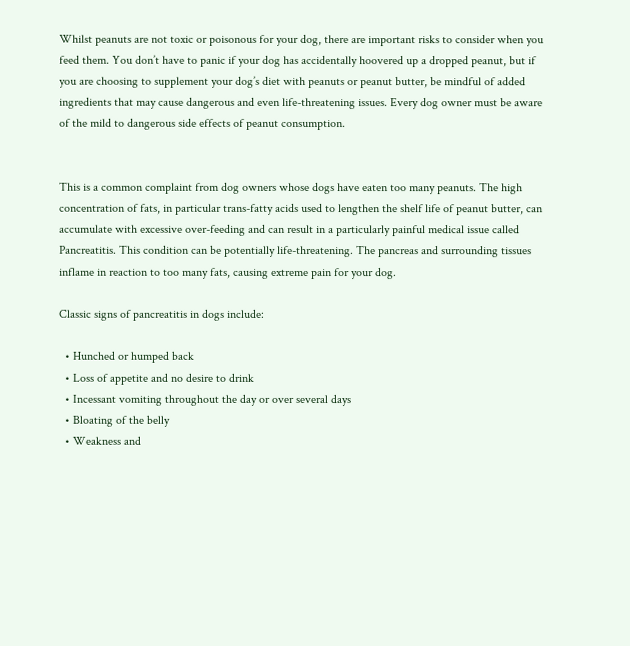Whilst peanuts are not toxic or poisonous for your dog, there are important risks to consider when you feed them. You don’t have to panic if your dog has accidentally hoovered up a dropped peanut, but if you are choosing to supplement your dog’s diet with peanuts or peanut butter, be mindful of added ingredients that may cause dangerous and even life-threatening issues. Every dog owner must be aware of the mild to dangerous side effects of peanut consumption.


This is a common complaint from dog owners whose dogs have eaten too many peanuts. The high concentration of fats, in particular trans-fatty acids used to lengthen the shelf life of peanut butter, can accumulate with excessive over-feeding and can result in a particularly painful medical issue called Pancreatitis. This condition can be potentially life-threatening. The pancreas and surrounding tissues inflame in reaction to too many fats, causing extreme pain for your dog.

Classic signs of pancreatitis in dogs include:

  • Hunched or humped back
  • Loss of appetite and no desire to drink
  • Incessant vomiting throughout the day or over several days
  • Bloating of the belly
  • Weakness and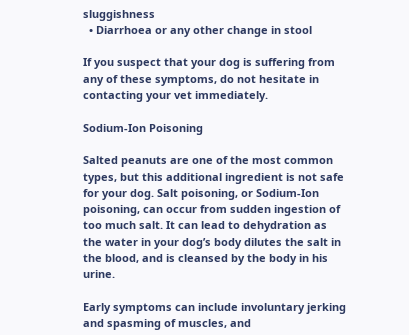sluggishness
  • Diarrhoea or any other change in stool

If you suspect that your dog is suffering from any of these symptoms, do not hesitate in contacting your vet immediately.

Sodium-Ion Poisoning

Salted peanuts are one of the most common types, but this additional ingredient is not safe for your dog. Salt poisoning, or Sodium-Ion poisoning, can occur from sudden ingestion of too much salt. It can lead to dehydration as the water in your dog’s body dilutes the salt in the blood, and is cleansed by the body in his urine.

Early symptoms can include involuntary jerking and spasming of muscles, and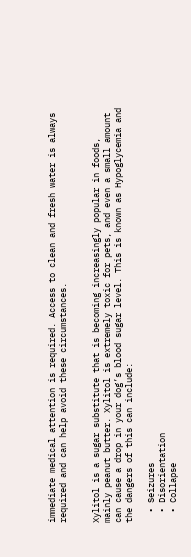immediate medical attention is required. Access to clean and fresh water is always required and can help avoid these circumstances.


Xylitol is a sugar substitute that is becoming increasingly popular in foods, mainly peanut butter. Xylitol is extremely toxic for pets, and even a small amount can cause a drop in your dog’s blood sugar level. This is known as Hypoglycemia and the dangers of this can include:

  • Seizures
  • Disorientation
  • Collapse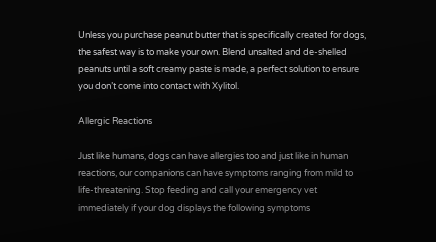Unless you purchase peanut butter that is specifically created for dogs, the safest way is to make your own. Blend unsalted and de-shelled peanuts until a soft creamy paste is made, a perfect solution to ensure you don’t come into contact with Xylitol.

Allergic Reactions

Just like humans, dogs can have allergies too and just like in human reactions, our companions can have symptoms ranging from mild to life-threatening. Stop feeding and call your emergency vet immediately if your dog displays the following symptoms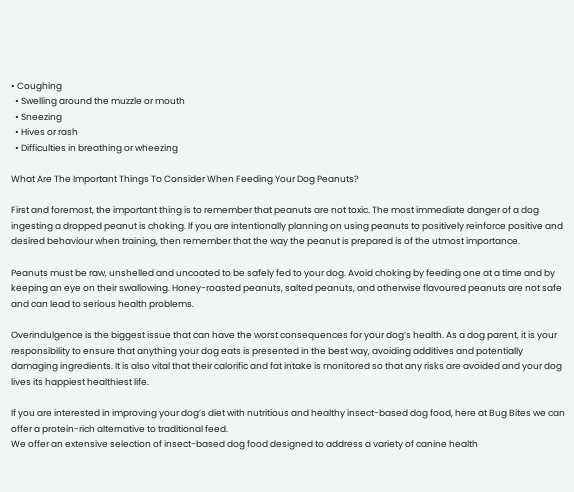• Coughing
  • Swelling around the muzzle or mouth
  • Sneezing
  • Hives or rash
  • Difficulties in breathing or wheezing

What Are The Important Things To Consider When Feeding Your Dog Peanuts?

First and foremost, the important thing is to remember that peanuts are not toxic. The most immediate danger of a dog ingesting a dropped peanut is choking. If you are intentionally planning on using peanuts to positively reinforce positive and desired behaviour when training, then remember that the way the peanut is prepared is of the utmost importance.

Peanuts must be raw, unshelled and uncoated to be safely fed to your dog. Avoid choking by feeding one at a time and by keeping an eye on their swallowing. Honey-roasted peanuts, salted peanuts, and otherwise flavoured peanuts are not safe and can lead to serious health problems.

Overindulgence is the biggest issue that can have the worst consequences for your dog’s health. As a dog parent, it is your responsibility to ensure that anything your dog eats is presented in the best way, avoiding additives and potentially damaging ingredients. It is also vital that their calorific and fat intake is monitored so that any risks are avoided and your dog lives its happiest healthiest life.

If you are interested in improving your dog’s diet with nutritious and healthy insect-based dog food, here at Bug Bites we can offer a protein-rich alternative to traditional feed.
We offer an extensive selection of insect-based dog food designed to address a variety of canine health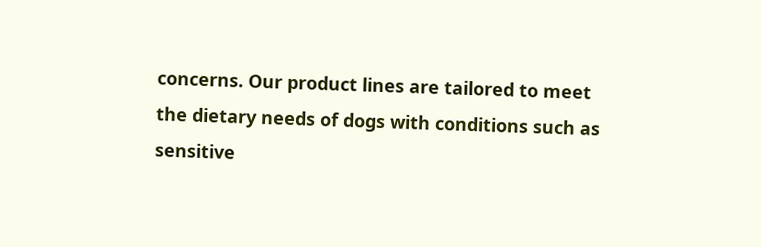concerns. Our product lines are tailored to meet the dietary needs of dogs with conditions such as sensitive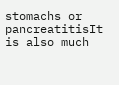stomachs or pancreatitisIt is also much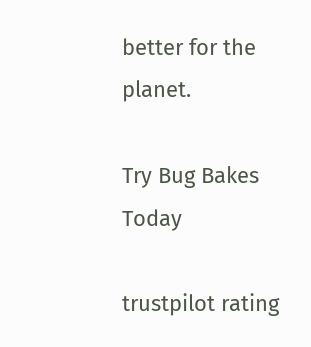better for the planet.

Try Bug Bakes Today

trustpilot rating